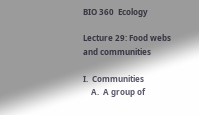BIO 360  Ecology

Lecture 29: Food webs and communities

I.  Communities
    A.  A group of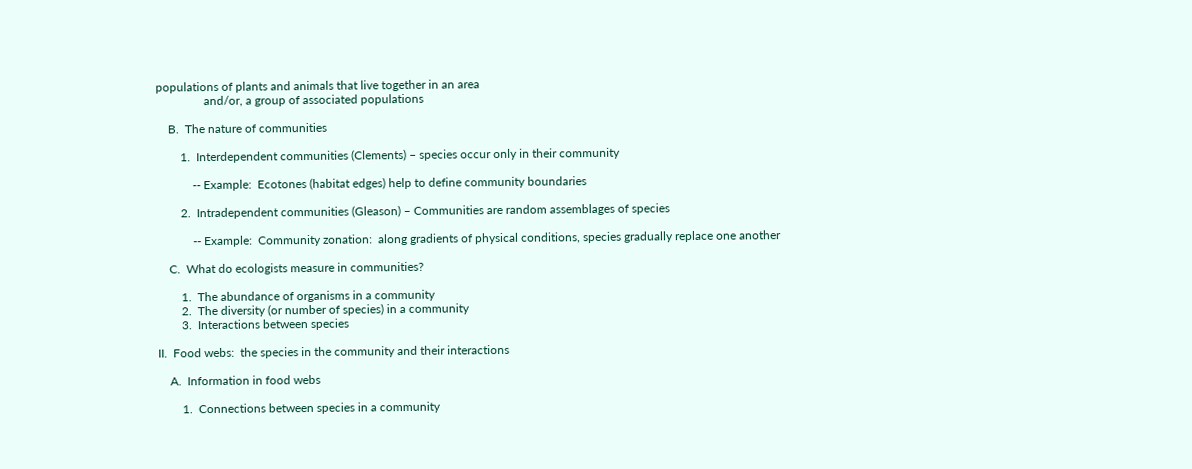populations of plants and animals that live together in an area
                and/or, a group of associated populations

    B.  The nature of communities

        1.  Interdependent communities (Clements) – species occur only in their community

            -- Example:  Ecotones (habitat edges) help to define community boundaries

        2.  Intradependent communities (Gleason) – Communities are random assemblages of species

            -- Example:  Community zonation:  along gradients of physical conditions, species gradually replace one another

    C.  What do ecologists measure in communities?

        1.  The abundance of organisms in a community
        2.  The diversity (or number of species) in a community
        3.  Interactions between species

II.  Food webs:  the species in the community and their interactions

    A.  Information in food webs

        1.  Connections between species in a community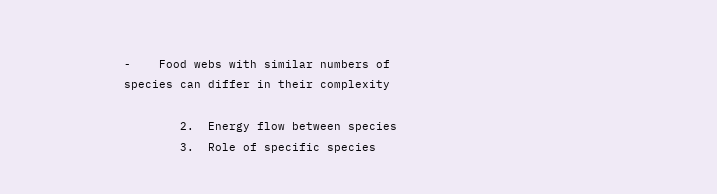-    Food webs with similar numbers of species can differ in their complexity

        2.  Energy flow between species
        3.  Role of specific species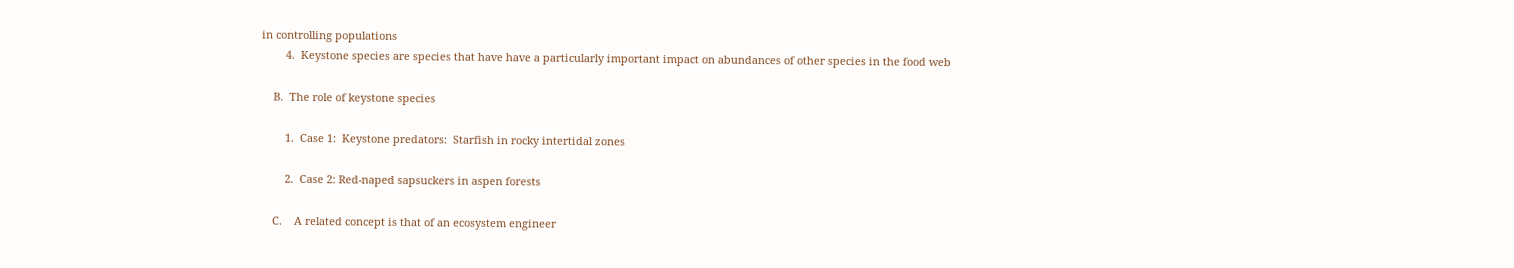in controlling populations
        4.  Keystone species are species that have have a particularly important impact on abundances of other species in the food web

    B.  The role of keystone species

        1.  Case 1:  Keystone predators:  Starfish in rocky intertidal zones

        2.  Case 2: Red-naped sapsuckers in aspen forests

    C.    A related concept is that of an ecosystem engineer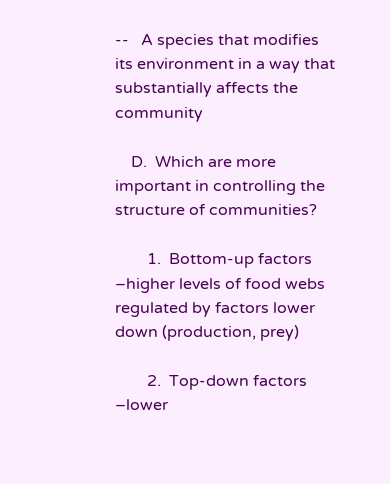--   A species that modifies its environment in a way that substantially affects the community

    D.  Which are more important in controlling the structure of communities?

        1.  Bottom-up factors –higher levels of food webs regulated by factors lower down (production, prey)

        2.  Top-down factors –lower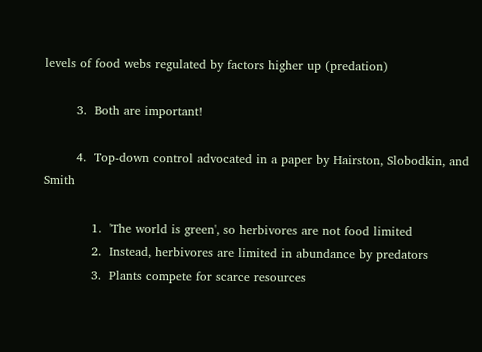levels of food webs regulated by factors higher up (predation)

        3.  Both are important!

        4.  Top-down control advocated in a paper by Hairston, Slobodkin, and Smith

            1.  'The world is green', so herbivores are not food limited
            2.  Instead, herbivores are limited in abundance by predators
            3.  Plants compete for scarce resources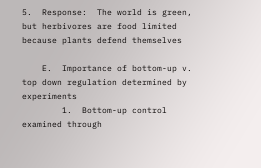5.  Response:  The world is green, but herbivores are food limited because plants defend themselves

    E.  Importance of bottom-up v. top down regulation determined by experiments
        1.  Bottom-up control examined through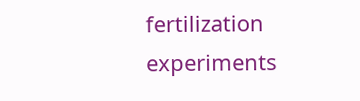fertilization experiments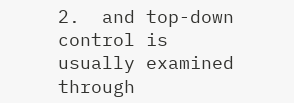2.  and top-down control is usually examined through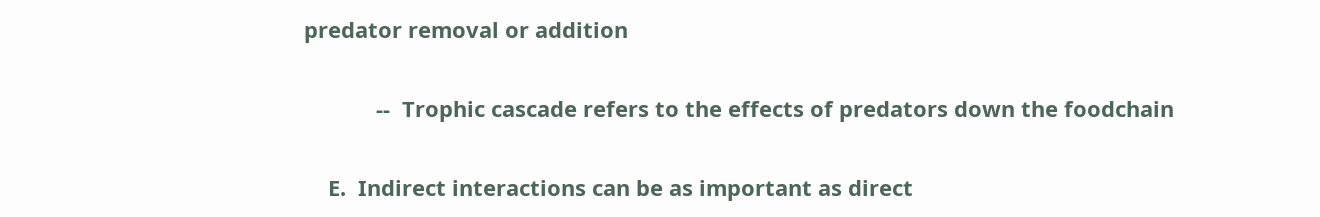predator removal or addition

            --  Trophic cascade refers to the effects of predators down the foodchain

    E.  Indirect interactions can be as important as direct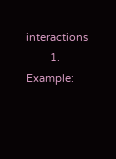interactions
        1.  Example: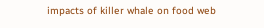impacts of killer whale on food web